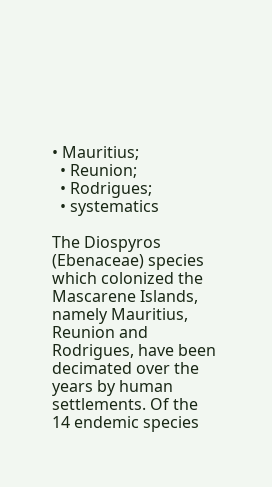• Mauritius;
  • Reunion;
  • Rodrigues;
  • systematics

The Diospyros (Ebenaceae) species which colonized the Mascarene Islands, namely Mauritius, Reunion and Rodrigues, have been decimated over the years by human settlements. Of the 14 endemic species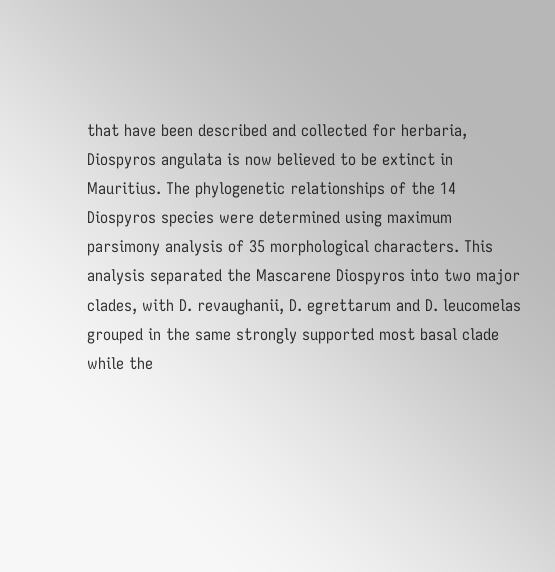that have been described and collected for herbaria, Diospyros angulata is now believed to be extinct in Mauritius. The phylogenetic relationships of the 14 Diospyros species were determined using maximum parsimony analysis of 35 morphological characters. This analysis separated the Mascarene Diospyros into two major clades, with D. revaughanii, D. egrettarum and D. leucomelas grouped in the same strongly supported most basal clade while the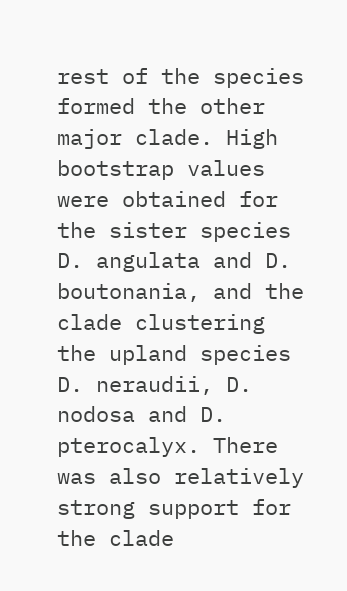rest of the species formed the other major clade. High bootstrap values were obtained for the sister species D. angulata and D. boutonania, and the clade clustering the upland species D. neraudii, D. nodosa and D. pterocalyx. There was also relatively strong support for the clade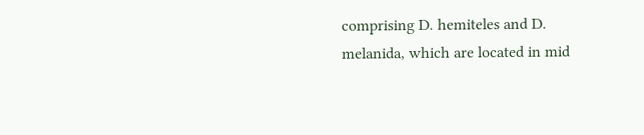comprising D. hemiteles and D. melanida, which are located in mid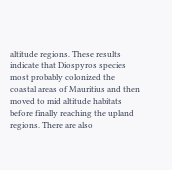altitude regions. These results indicate that Diospyros species most probably colonized the coastal areas of Mauritius and then moved to mid altitude habitats before finally reaching the upland regions. There are also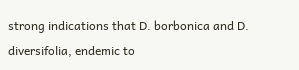strong indications that D. borbonica and D. diversifolia, endemic to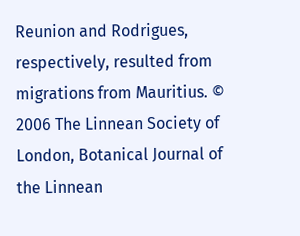Reunion and Rodrigues, respectively, resulted from migrations from Mauritius. © 2006 The Linnean Society of London, Botanical Journal of the Linnean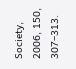Society, 2006, 150, 307–313.